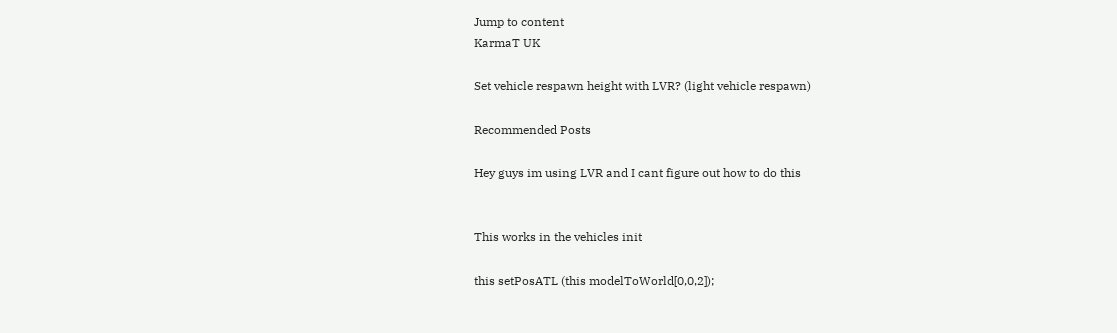Jump to content
KarmaT UK

Set vehicle respawn height with LVR? (light vehicle respawn)

Recommended Posts

Hey guys im using LVR and I cant figure out how to do this


This works in the vehicles init

this setPosATL (this modelToWorld[0,0,2]);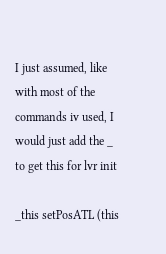I just assumed, like with most of the commands iv used, I would just add the _ to get this for lvr init

_this setPosATL (this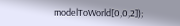modelToWorld[0,0,2]);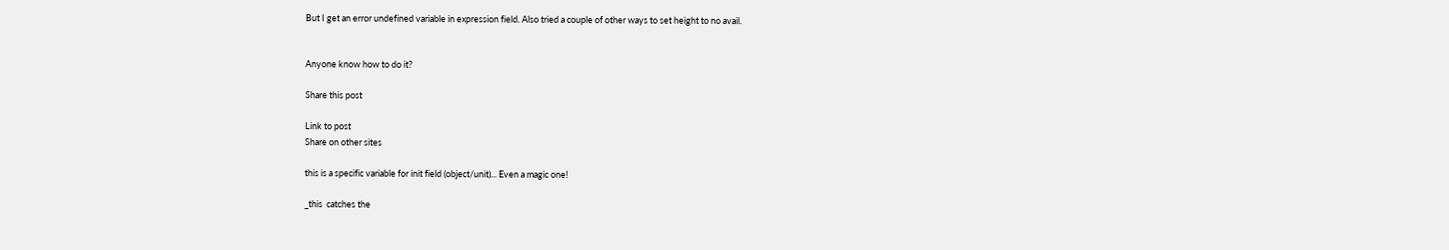But I get an error undefined variable in expression field. Also tried a couple of other ways to set height to no avail.


Anyone know how to do it?

Share this post

Link to post
Share on other sites

this is a specific variable for init field (object/unit)... Even a magic one!

_this  catches the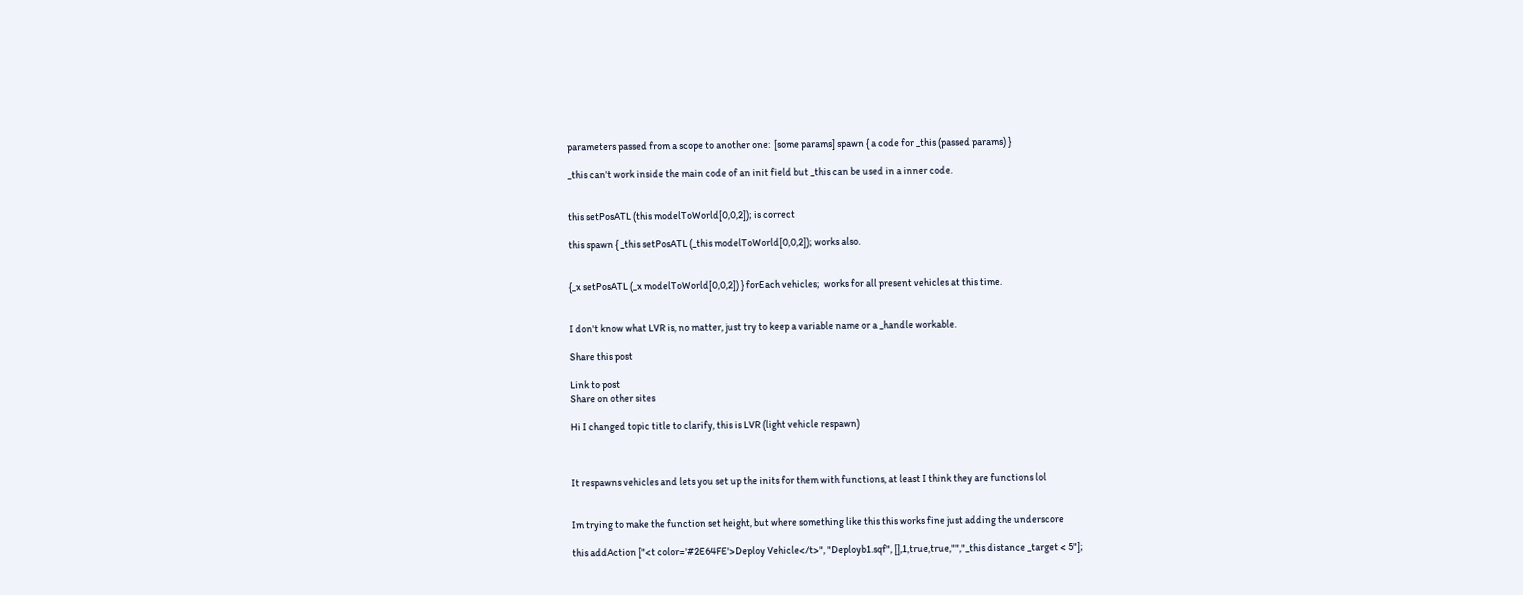parameters passed from a scope to another one:  [some params] spawn { a code for _this (passed params) }

_this can't work inside the main code of an init field but _this can be used in a inner code.


this setPosATL (this modelToWorld[0,0,2]); is correct

this spawn { _this setPosATL (_this modelToWorld[0,0,2]); works also.


{_x setPosATL (_x modelToWorld[0,0,2]) } forEach vehicles;  works for all present vehicles at this time.


I don't know what LVR is, no matter, just try to keep a variable name or a _handle workable.

Share this post

Link to post
Share on other sites

Hi I changed topic title to clarify, this is LVR (light vehicle respawn)



It respawns vehicles and lets you set up the inits for them with functions, at least I think they are functions lol


Im trying to make the function set height, but where something like this this works fine just adding the underscore

this addAction ["<t color='#2E64FE'>Deploy Vehicle</t>", "Deployb1.sqf", [],1,true,true,"","_this distance _target < 5"];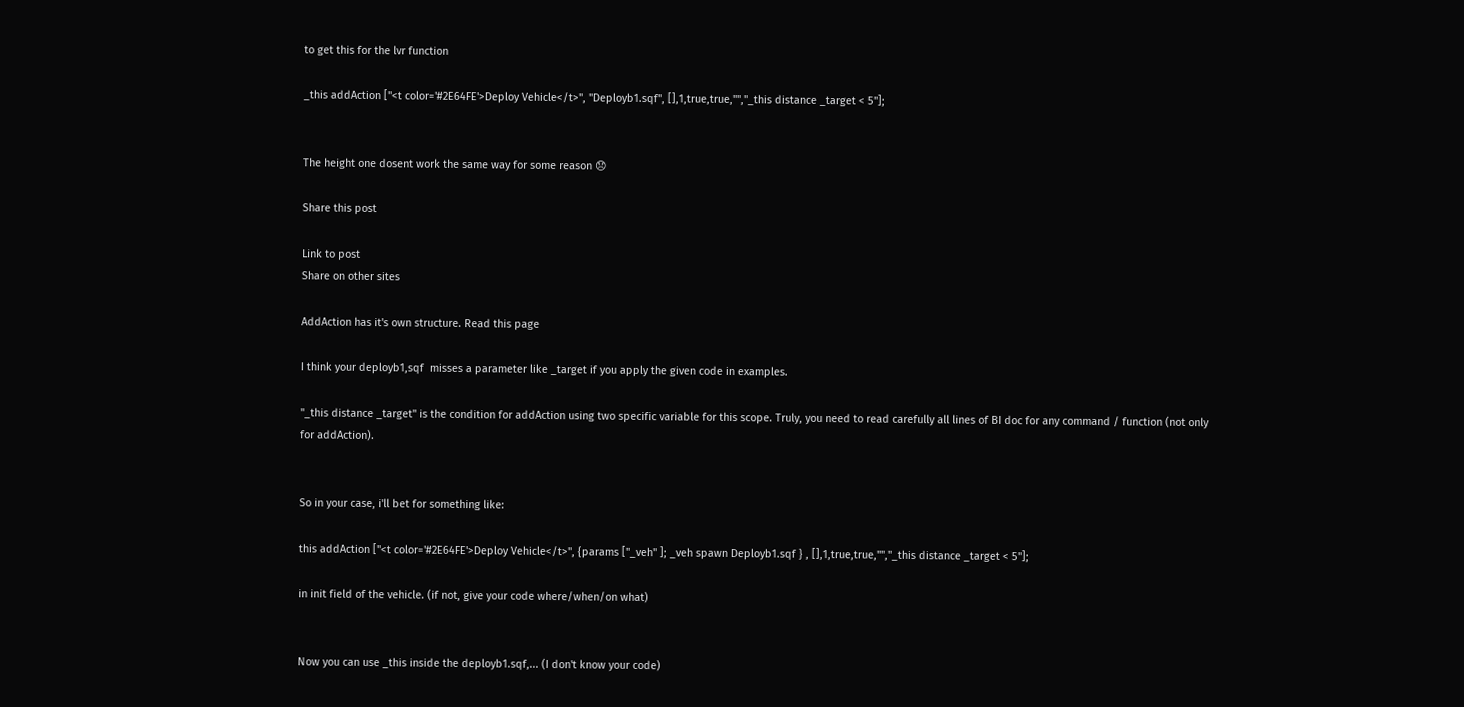to get this for the lvr function

_this addAction ["<t color='#2E64FE'>Deploy Vehicle</t>", "Deployb1.sqf", [],1,true,true,"","_this distance _target < 5"];


The height one dosent work the same way for some reason 😞

Share this post

Link to post
Share on other sites

AddAction has it's own structure. Read this page

I think your deployb1,sqf  misses a parameter like _target if you apply the given code in examples.

"_this distance _target" is the condition for addAction using two specific variable for this scope. Truly, you need to read carefully all lines of BI doc for any command / function (not only for addAction).


So in your case, i'll bet for something like:

this addAction ["<t color='#2E64FE'>Deploy Vehicle</t>", {params ["_veh" ]; _veh spawn Deployb1.sqf } , [],1,true,true,"","_this distance _target < 5"];

in init field of the vehicle. (if not, give your code where/when/on what)


Now you can use _this inside the deployb1.sqf,... (I don't know your code)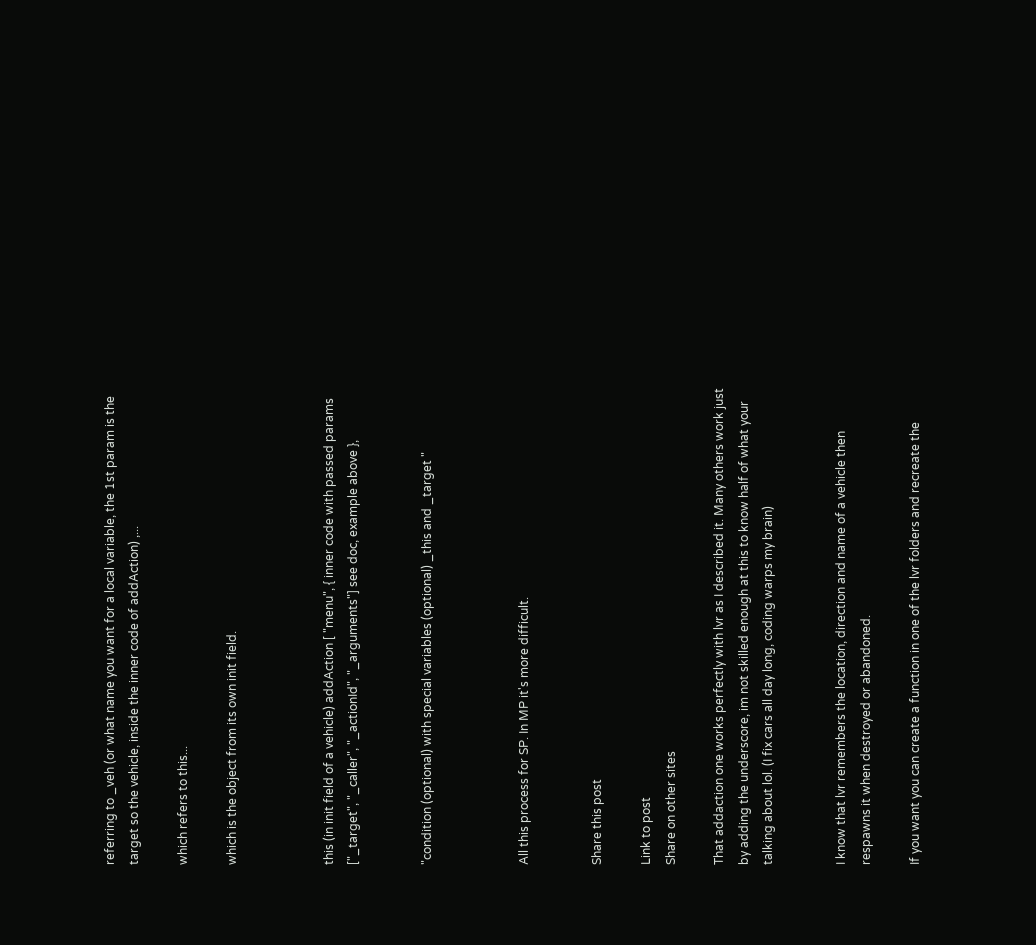referring to _veh (or what name you want for a local variable, the 1st param is the target so the vehicle, inside the inner code of addAction) ,...

which refers to this...

which is the object from its own init field.



this (in init field of a vehicle) addAction [ "menu", { inner code with passed params ["_target", "_caller", "_actionId", "_arguments"] see doc, example above },


"condition (optional) with special variables (optional) _this and _target "



All this process for SP. In MP it's more difficult.


Share this post

Link to post
Share on other sites

That addaction one works perfectly with lvr as I described it. Many others work just by adding the underscore, im not skilled enough at this to know half of what your talking about lol. (I fix cars all day long, coding warps my brain)


I know that lvr remembers the location, direction and name of a vehicle then respawns it when destroyed or abandoned.

If you want you can create a function in one of the lvr folders and recreate the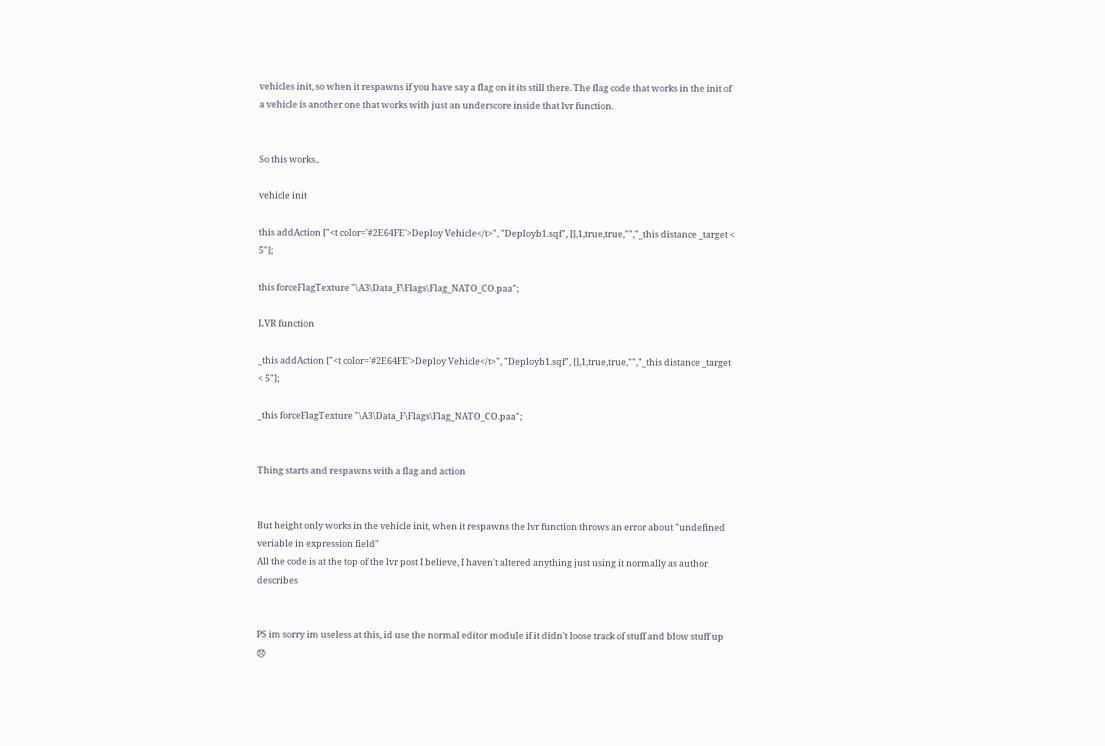vehicles init, so when it respawns if you have say a flag on it its still there. The flag code that works in the init of a vehicle is another one that works with just an underscore inside that lvr function.


So this works..

vehicle init

this addAction ["<t color='#2E64FE'>Deploy Vehicle</t>", "Deployb1.sqf", [],1,true,true,"","_this distance _target < 5"];

this forceFlagTexture "\A3\Data_F\Flags\Flag_NATO_CO.paa";

LVR function

_this addAction ["<t color='#2E64FE'>Deploy Vehicle</t>", "Deployb1.sqf", [],1,true,true,"","_this distance _target < 5"];

_this forceFlagTexture "\A3\Data_F\Flags\Flag_NATO_CO.paa";


Thing starts and respawns with a flag and action


But height only works in the vehicle init, when it respawns the lvr function throws an error about "undefined veriable in expression field"
All the code is at the top of the lvr post I believe, I haven't altered anything just using it normally as author describes


PS im sorry im useless at this, id use the normal editor module if it didn't loose track of stuff and blow stuff up 😞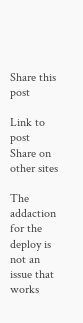Share this post

Link to post
Share on other sites

The addaction for the deploy is not an issue that works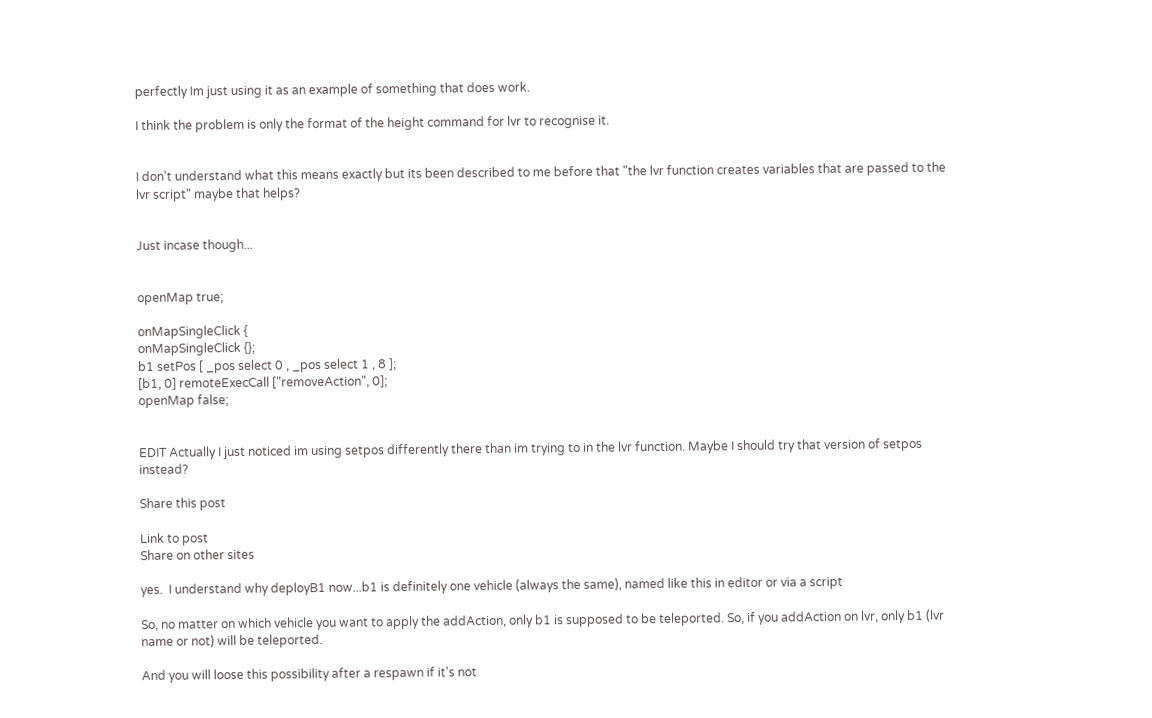perfectly Im just using it as an example of something that does work.

I think the problem is only the format of the height command for lvr to recognise it.


I don't understand what this means exactly but its been described to me before that "the lvr function creates variables that are passed to the lvr script" maybe that helps?


Just incase though...


openMap true;

onMapSingleClick {
onMapSingleClick {};
b1 setPos [ _pos select 0 , _pos select 1 , 8 ];
[b1, 0] remoteExecCall ["removeAction", 0];
openMap false;


EDIT Actually I just noticed im using setpos differently there than im trying to in the lvr function. Maybe I should try that version of setpos instead?

Share this post

Link to post
Share on other sites

yes.  I understand why deployB1 now...b1 is definitely one vehicle (always the same), named like this in editor or via a script

So, no matter on which vehicle you want to apply the addAction, only b1 is supposed to be teleported. So, if you addAction on lvr, only b1 (lvr name or not) will be teleported.

And you will loose this possibility after a respawn if it's not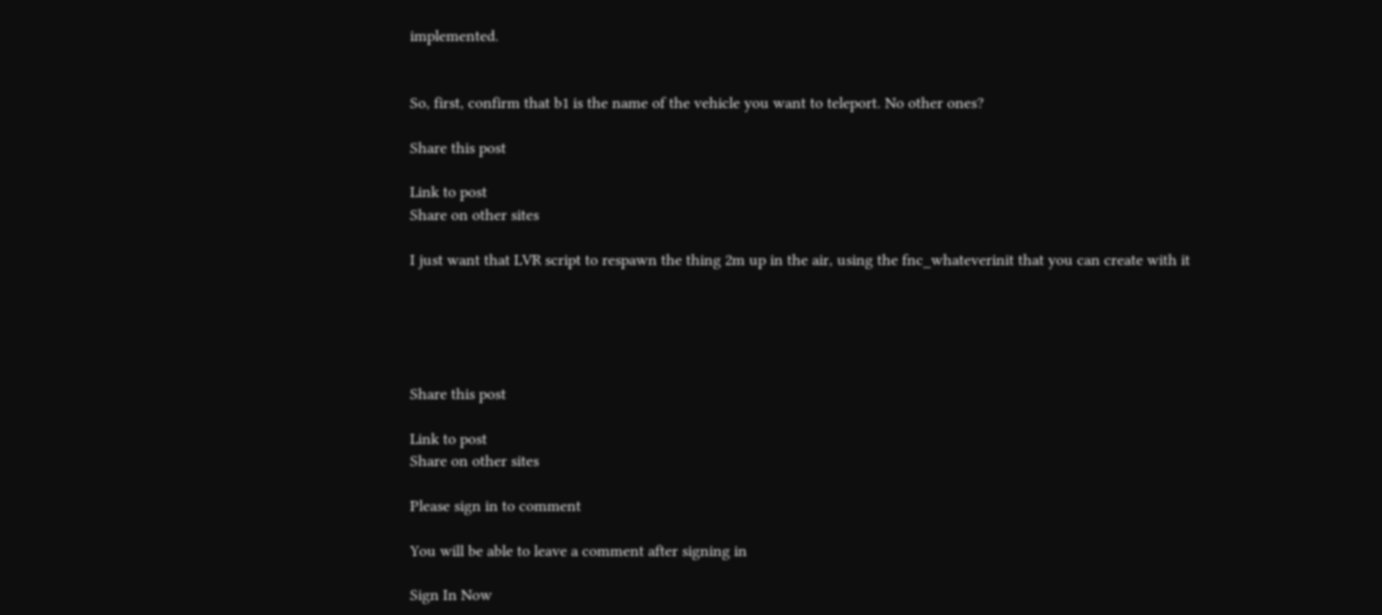implemented.


So, first, confirm that b1 is the name of the vehicle you want to teleport. No other ones?

Share this post

Link to post
Share on other sites

I just want that LVR script to respawn the thing 2m up in the air, using the fnc_whateverinit that you can create with it





Share this post

Link to post
Share on other sites

Please sign in to comment

You will be able to leave a comment after signing in

Sign In Now